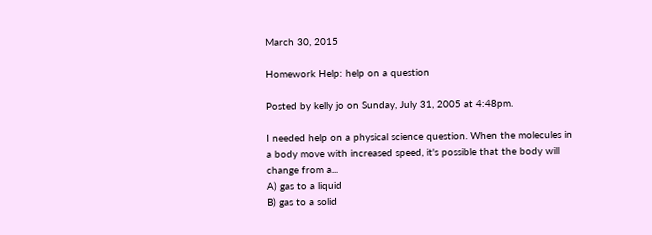March 30, 2015

Homework Help: help on a question

Posted by kelly jo on Sunday, July 31, 2005 at 4:48pm.

I needed help on a physical science question. When the molecules in a body move with increased speed, it's possible that the body will change from a...
A) gas to a liquid
B) gas to a solid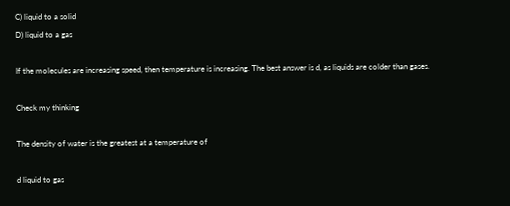C) liquid to a solid
D) liquid to a gas

If the molecules are increasing speed, then temperature is increasing. The best answer is d, as liquids are colder than gases.

Check my thinking

The density of water is the greatest at a temperature of

d liquid to gas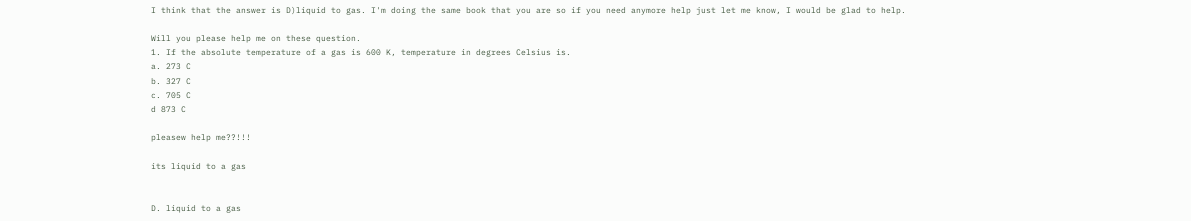I think that the answer is D)liquid to gas. I'm doing the same book that you are so if you need anymore help just let me know, I would be glad to help.

Will you please help me on these question.
1. If the absolute temperature of a gas is 600 K, temperature in degrees Celsius is.
a. 273 C
b. 327 C
c. 705 C
d 873 C

pleasew help me??!!!

its liquid to a gas


D. liquid to a gas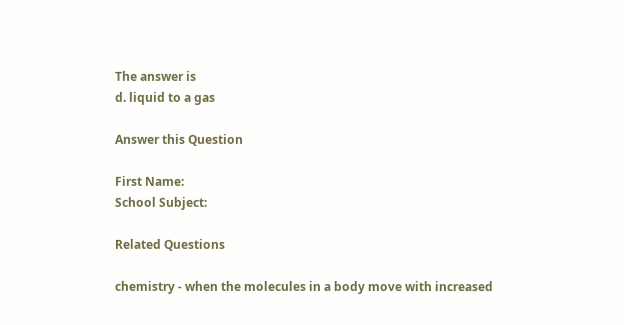The answer is
d. liquid to a gas

Answer this Question

First Name:
School Subject:

Related Questions

chemistry - when the molecules in a body move with increased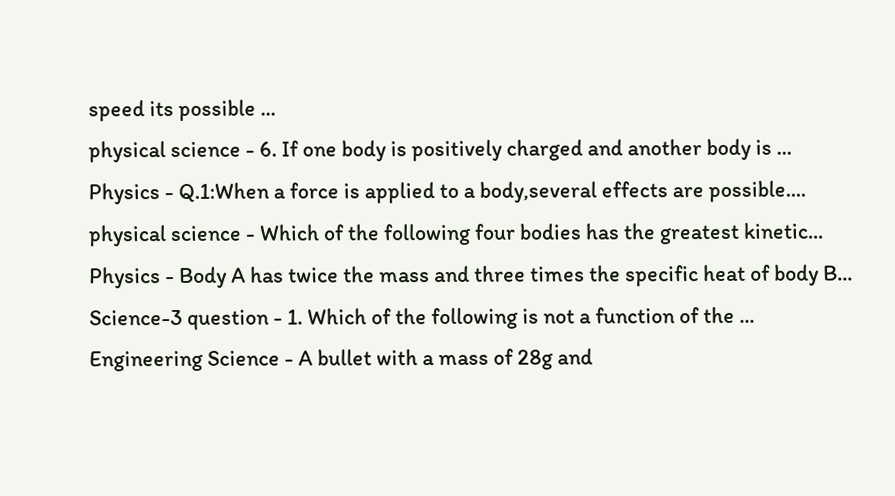speed its possible ...
physical science - 6. If one body is positively charged and another body is ...
Physics - Q.1:When a force is applied to a body,several effects are possible....
physical science - Which of the following four bodies has the greatest kinetic...
Physics - Body A has twice the mass and three times the specific heat of body B...
Science-3 question - 1. Which of the following is not a function of the ...
Engineering Science - A bullet with a mass of 28g and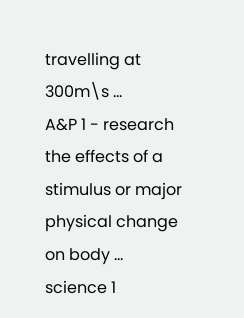travelling at 300m\s ...
A&P 1 - research the effects of a stimulus or major physical change on body ...
science 1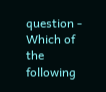question - Which of the following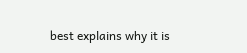best explains why it is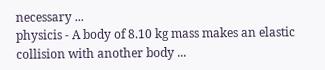necessary ...
physicis - A body of 8.10 kg mass makes an elastic collision with another body ...